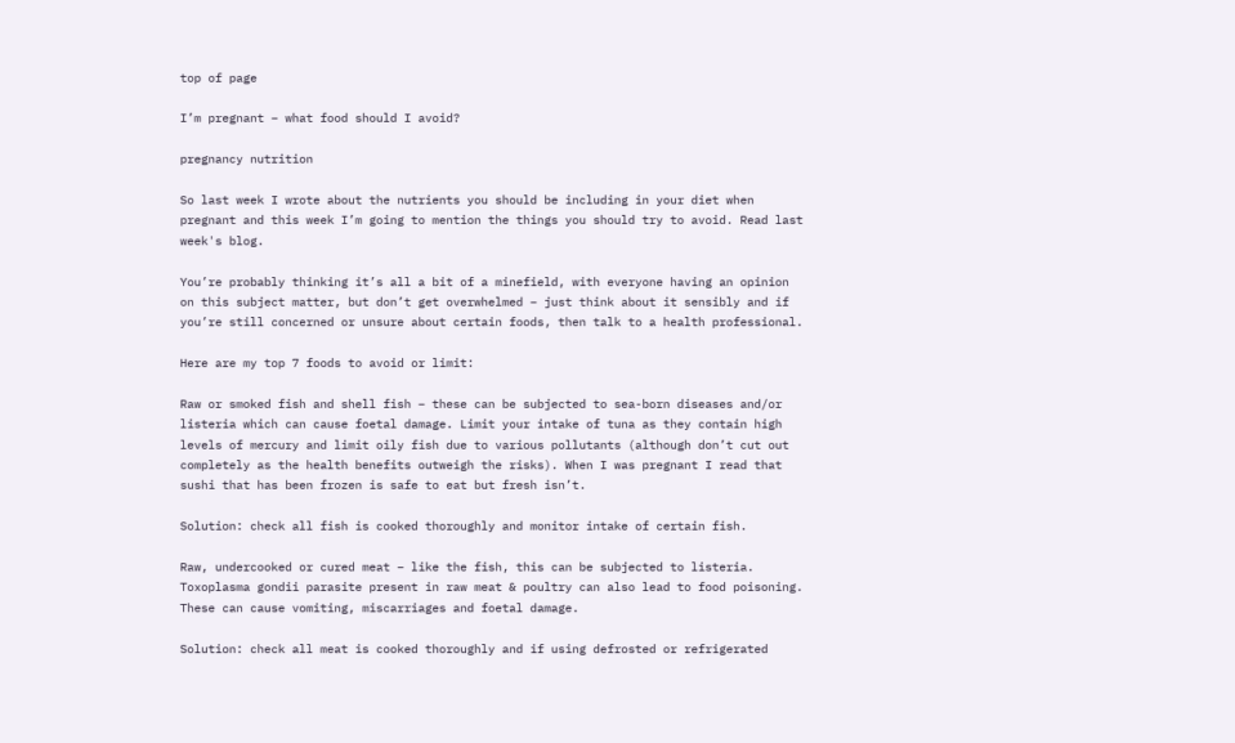top of page

I’m pregnant – what food should I avoid?

pregnancy nutrition

So last week I wrote about the nutrients you should be including in your diet when pregnant and this week I’m going to mention the things you should try to avoid. Read last week's blog.

You’re probably thinking it’s all a bit of a minefield, with everyone having an opinion on this subject matter, but don’t get overwhelmed – just think about it sensibly and if you’re still concerned or unsure about certain foods, then talk to a health professional.

Here are my top 7 foods to avoid or limit:

Raw or smoked fish and shell fish – these can be subjected to sea-born diseases and/or listeria which can cause foetal damage. Limit your intake of tuna as they contain high levels of mercury and limit oily fish due to various pollutants (although don’t cut out completely as the health benefits outweigh the risks). When I was pregnant I read that sushi that has been frozen is safe to eat but fresh isn’t.

Solution: check all fish is cooked thoroughly and monitor intake of certain fish.

Raw, undercooked or cured meat – like the fish, this can be subjected to listeria. Toxoplasma gondii parasite present in raw meat & poultry can also lead to food poisoning. These can cause vomiting, miscarriages and foetal damage.

Solution: check all meat is cooked thoroughly and if using defrosted or refrigerated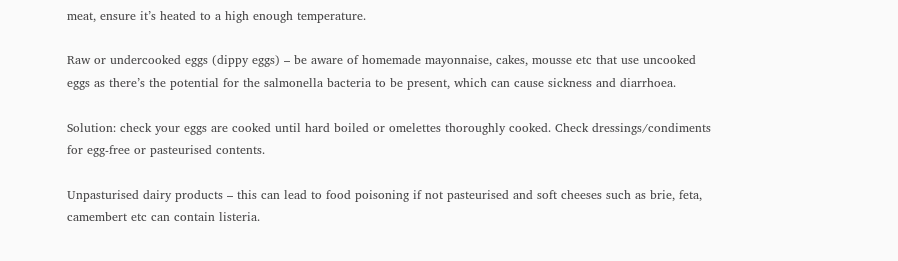meat, ensure it’s heated to a high enough temperature.

Raw or undercooked eggs (dippy eggs) – be aware of homemade mayonnaise, cakes, mousse etc that use uncooked eggs as there’s the potential for the salmonella bacteria to be present, which can cause sickness and diarrhoea.

Solution: check your eggs are cooked until hard boiled or omelettes thoroughly cooked. Check dressings/condiments for egg-free or pasteurised contents.

Unpasturised dairy products – this can lead to food poisoning if not pasteurised and soft cheeses such as brie, feta, camembert etc can contain listeria.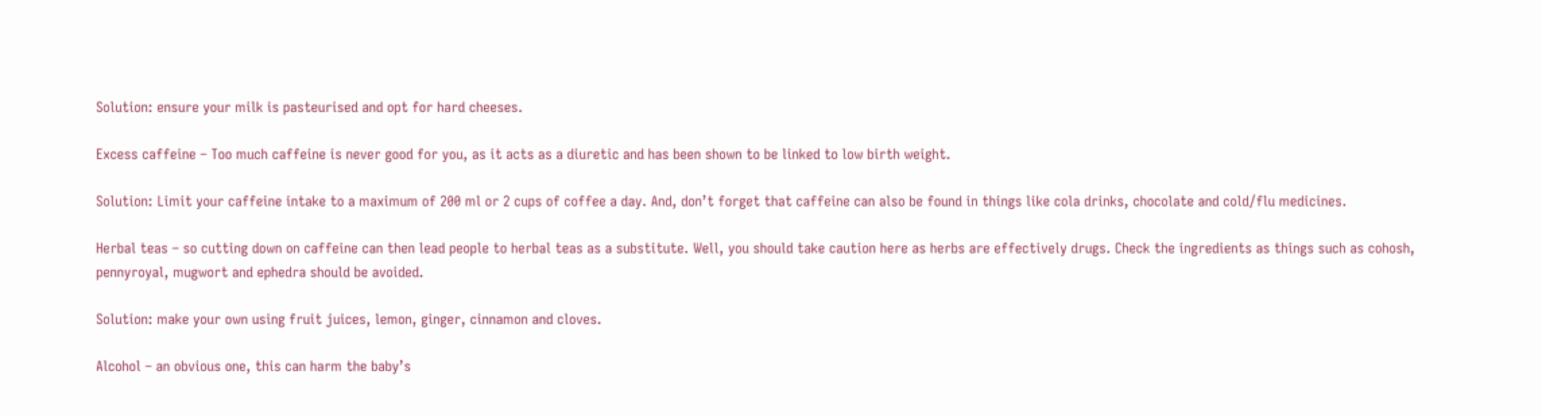Solution: ensure your milk is pasteurised and opt for hard cheeses.

Excess caffeine – Too much caffeine is never good for you, as it acts as a diuretic and has been shown to be linked to low birth weight.

Solution: Limit your caffeine intake to a maximum of 200 ml or 2 cups of coffee a day. And, don’t forget that caffeine can also be found in things like cola drinks, chocolate and cold/flu medicines.

Herbal teas – so cutting down on caffeine can then lead people to herbal teas as a substitute. Well, you should take caution here as herbs are effectively drugs. Check the ingredients as things such as cohosh, pennyroyal, mugwort and ephedra should be avoided.

Solution: make your own using fruit juices, lemon, ginger, cinnamon and cloves.

Alcohol – an obvious one, this can harm the baby’s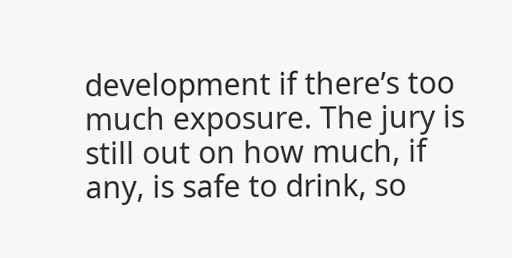development if there’s too much exposure. The jury is still out on how much, if any, is safe to drink, so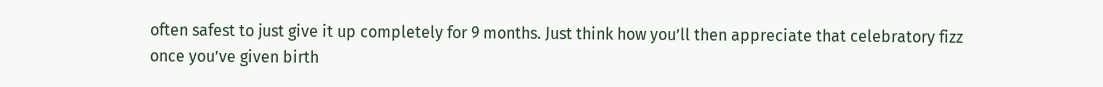often safest to just give it up completely for 9 months. Just think how you’ll then appreciate that celebratory fizz once you’ve given birth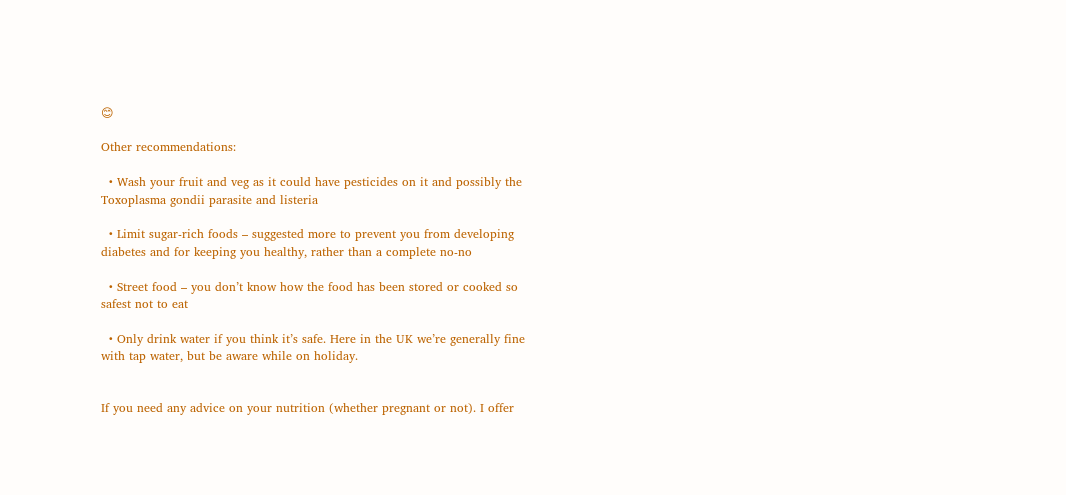😊

Other recommendations:

  • Wash your fruit and veg as it could have pesticides on it and possibly the Toxoplasma gondii parasite and listeria

  • Limit sugar-rich foods – suggested more to prevent you from developing diabetes and for keeping you healthy, rather than a complete no-no

  • Street food – you don’t know how the food has been stored or cooked so safest not to eat

  • Only drink water if you think it’s safe. Here in the UK we’re generally fine with tap water, but be aware while on holiday.


If you need any advice on your nutrition (whether pregnant or not). I offer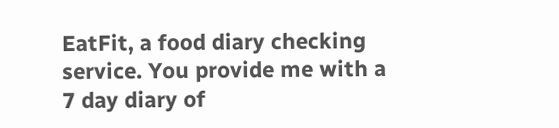EatFit, a food diary checking service. You provide me with a 7 day diary of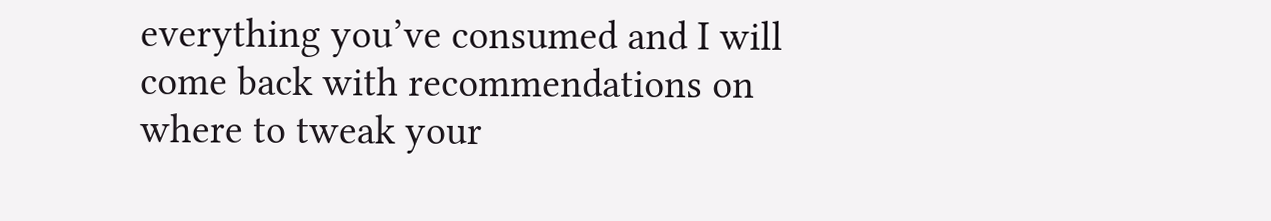everything you’ve consumed and I will come back with recommendations on where to tweak your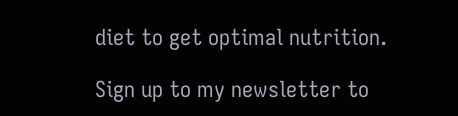diet to get optimal nutrition.

Sign up to my newsletter to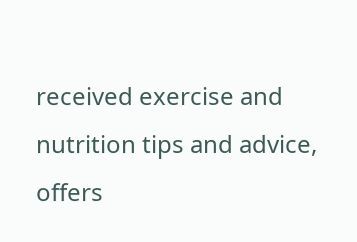received exercise and nutrition tips and advice, offers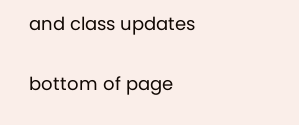and class updates

bottom of page